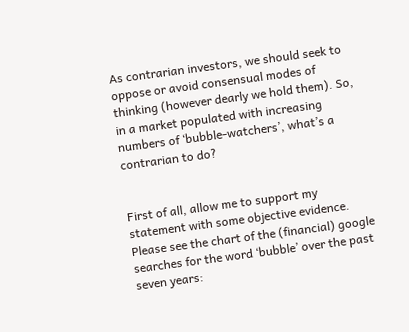As contrarian investors, we should seek to oppose or avoid consensual modes of thinking (however dearly we hold them). So, in a market populated with increasing numbers of ‘bubble-watchers’, what’s a contrarian to do?


First of all, allow me to support my statement with some objective evidence. Please see the chart of the (financial) google searches for the word ‘bubble’ over the past seven years: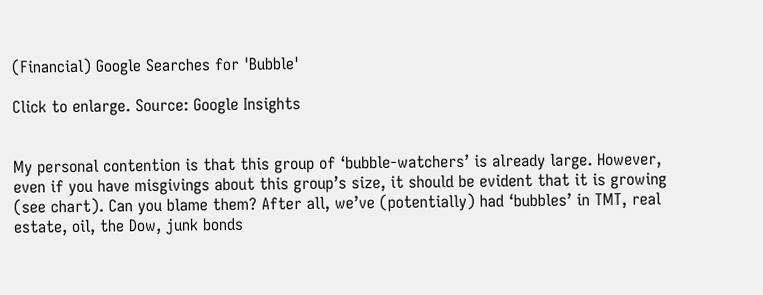(Financial) Google Searches for 'Bubble'

Click to enlarge. Source: Google Insights


My personal contention is that this group of ‘bubble-watchers’ is already large. However, even if you have misgivings about this group’s size, it should be evident that it is growing (see chart). Can you blame them? After all, we’ve (potentially) had ‘bubbles’ in TMT, real estate, oil, the Dow, junk bonds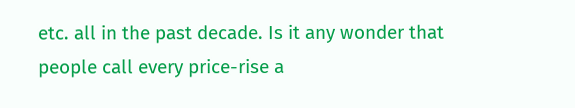etc. all in the past decade. Is it any wonder that people call every price-rise a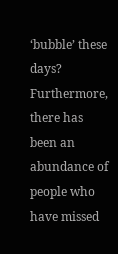‘bubble’ these days? Furthermore, there has been an abundance of people who have missed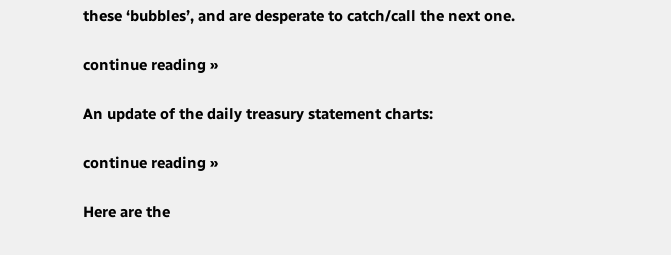these ‘bubbles’, and are desperate to catch/call the next one.

continue reading »

An update of the daily treasury statement charts:

continue reading »

Here are the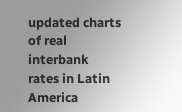updated charts of real interbank rates in Latin America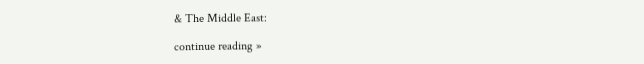& The Middle East:

continue reading »